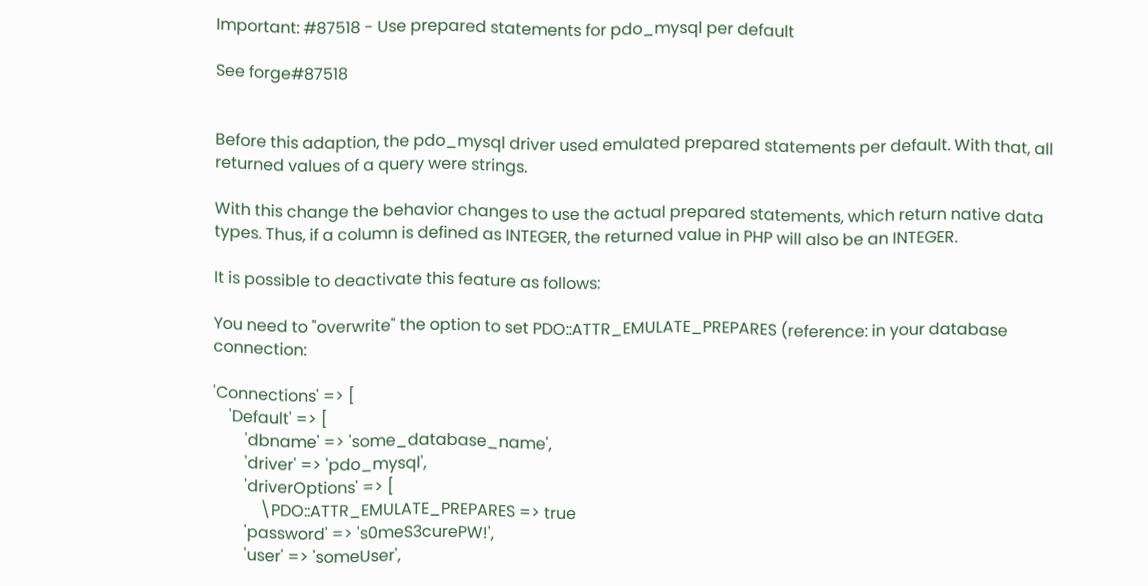Important: #87518 - Use prepared statements for pdo_mysql per default

See forge#87518


Before this adaption, the pdo_mysql driver used emulated prepared statements per default. With that, all returned values of a query were strings.

With this change the behavior changes to use the actual prepared statements, which return native data types. Thus, if a column is defined as INTEGER, the returned value in PHP will also be an INTEGER.

It is possible to deactivate this feature as follows:

You need to "overwrite" the option to set PDO::ATTR_EMULATE_PREPARES (reference: in your database connection:

'Connections' => [
    'Default' => [
        'dbname' => 'some_database_name',
        'driver' => 'pdo_mysql',
        'driverOptions' => [
            \PDO::ATTR_EMULATE_PREPARES => true
        'password' => 's0meS3curePW!',
        'user' => 'someUser',